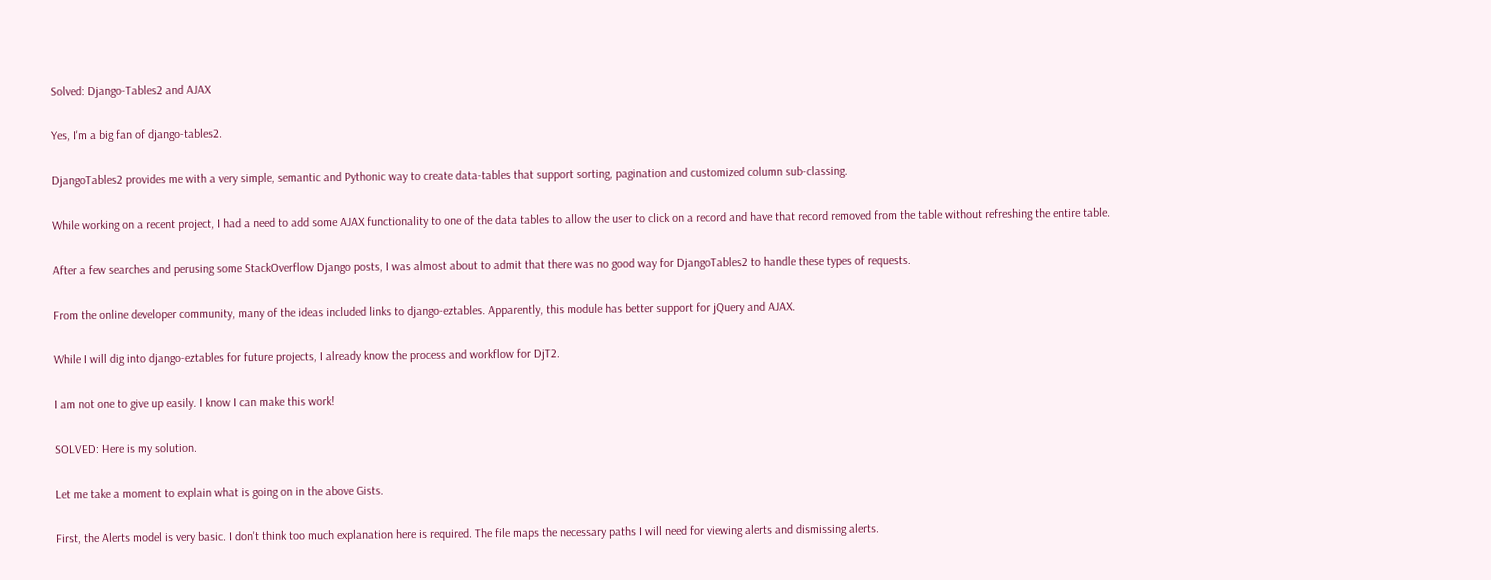Solved: Django-Tables2 and AJAX

Yes, I'm a big fan of django-tables2.

DjangoTables2 provides me with a very simple, semantic and Pythonic way to create data-tables that support sorting, pagination and customized column sub-classing.

While working on a recent project, I had a need to add some AJAX functionality to one of the data tables to allow the user to click on a record and have that record removed from the table without refreshing the entire table.

After a few searches and perusing some StackOverflow Django posts, I was almost about to admit that there was no good way for DjangoTables2 to handle these types of requests.

From the online developer community, many of the ideas included links to django-eztables. Apparently, this module has better support for jQuery and AJAX.

While I will dig into django-eztables for future projects, I already know the process and workflow for DjT2.

I am not one to give up easily. I know I can make this work!

SOLVED: Here is my solution.

Let me take a moment to explain what is going on in the above Gists.

First, the Alerts model is very basic. I don't think too much explanation here is required. The file maps the necessary paths I will need for viewing alerts and dismissing alerts.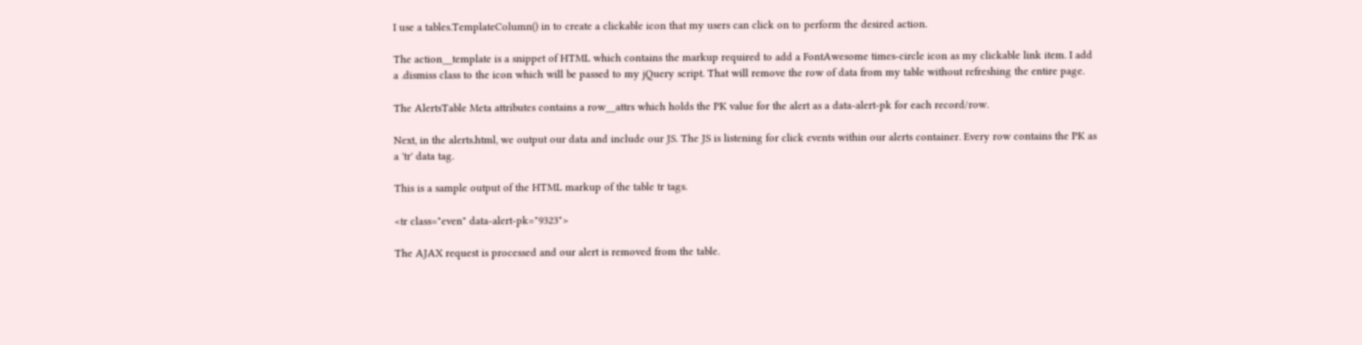I use a tables.TemplateColumn() in to create a clickable icon that my users can click on to perform the desired action.

The action__template is a snippet of HTML which contains the markup required to add a FontAwesome times-circle icon as my clickable link item. I add a .dismiss class to the icon which will be passed to my jQuery script. That will remove the row of data from my table without refreshing the entire page.

The AlertsTable Meta attributes contains a row__attrs which holds the PK value for the alert as a data-alert-pk for each record/row.

Next, in the alerts.html, we output our data and include our JS. The JS is listening for click events within our alerts container. Every row contains the PK as a 'tr' data tag.

This is a sample output of the HTML markup of the table tr tags.

<tr class="even" data-alert-pk="9323">

The AJAX request is processed and our alert is removed from the table.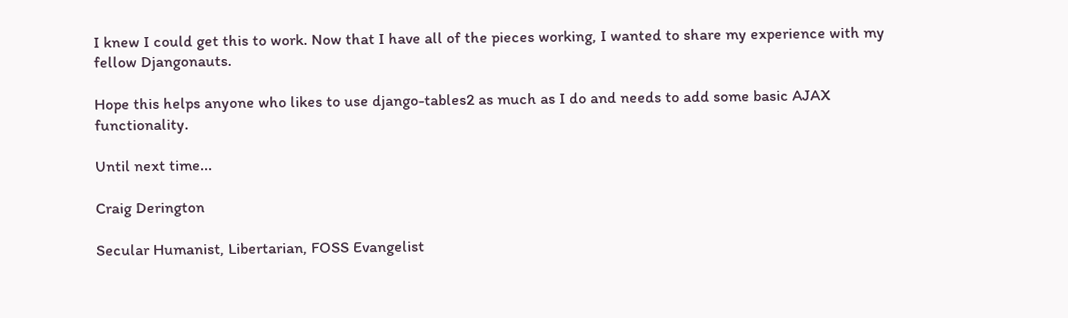I knew I could get this to work. Now that I have all of the pieces working, I wanted to share my experience with my fellow Djangonauts.

Hope this helps anyone who likes to use django-tables2 as much as I do and needs to add some basic AJAX functionality.

Until next time...

Craig Derington

Secular Humanist, Libertarian, FOSS Evangelist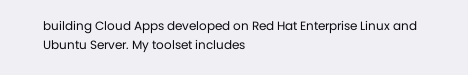building Cloud Apps developed on Red Hat Enterprise Linux and Ubuntu Server. My toolset includes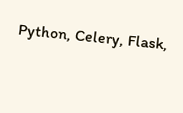Python, Celery, Flask,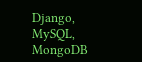Django, MySQL, MongoDB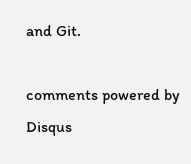and Git.

comments powered by Disqus